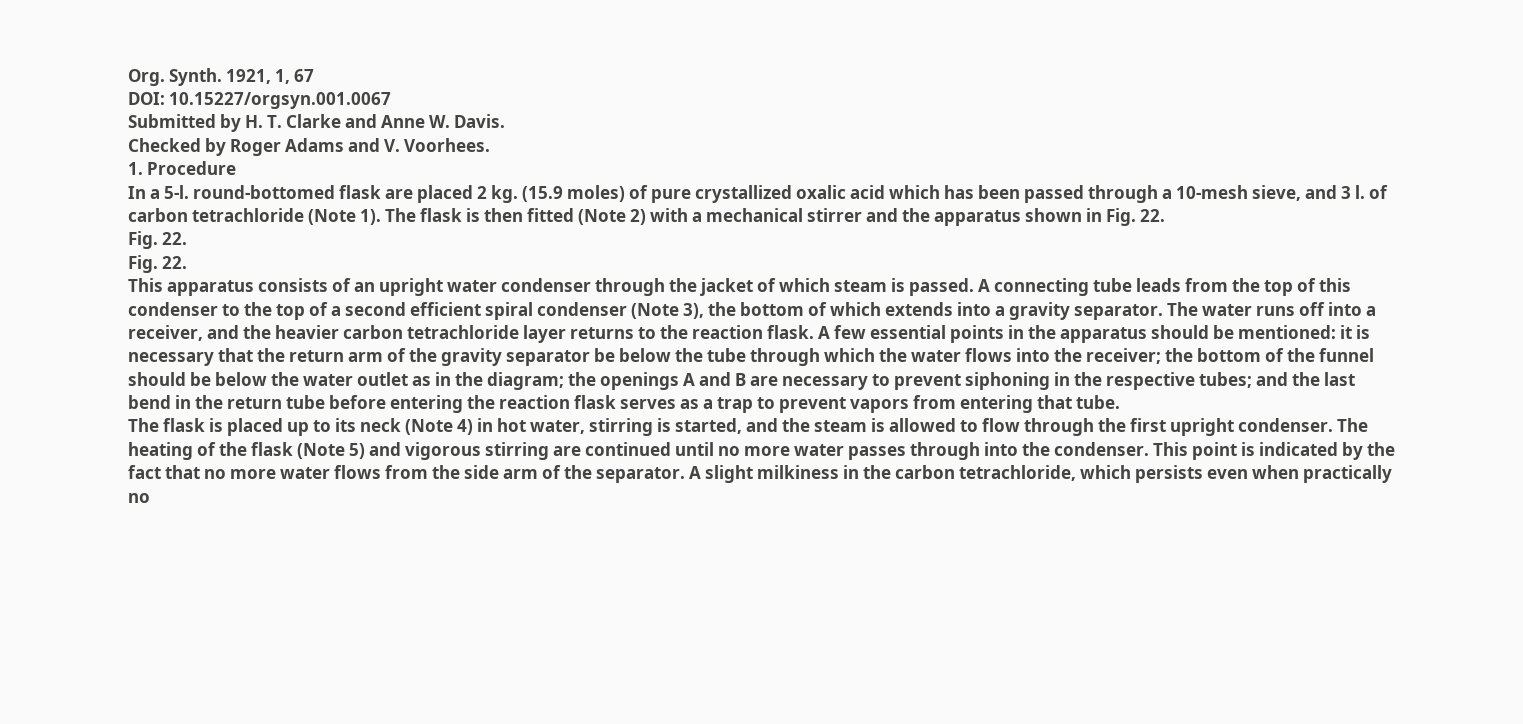Org. Synth. 1921, 1, 67
DOI: 10.15227/orgsyn.001.0067
Submitted by H. T. Clarke and Anne W. Davis.
Checked by Roger Adams and V. Voorhees.
1. Procedure
In a 5-l. round-bottomed flask are placed 2 kg. (15.9 moles) of pure crystallized oxalic acid which has been passed through a 10-mesh sieve, and 3 l. of carbon tetrachloride (Note 1). The flask is then fitted (Note 2) with a mechanical stirrer and the apparatus shown in Fig. 22.
Fig. 22.
Fig. 22.
This apparatus consists of an upright water condenser through the jacket of which steam is passed. A connecting tube leads from the top of this condenser to the top of a second efficient spiral condenser (Note 3), the bottom of which extends into a gravity separator. The water runs off into a receiver, and the heavier carbon tetrachloride layer returns to the reaction flask. A few essential points in the apparatus should be mentioned: it is necessary that the return arm of the gravity separator be below the tube through which the water flows into the receiver; the bottom of the funnel should be below the water outlet as in the diagram; the openings A and B are necessary to prevent siphoning in the respective tubes; and the last bend in the return tube before entering the reaction flask serves as a trap to prevent vapors from entering that tube.
The flask is placed up to its neck (Note 4) in hot water, stirring is started, and the steam is allowed to flow through the first upright condenser. The heating of the flask (Note 5) and vigorous stirring are continued until no more water passes through into the condenser. This point is indicated by the fact that no more water flows from the side arm of the separator. A slight milkiness in the carbon tetrachloride, which persists even when practically no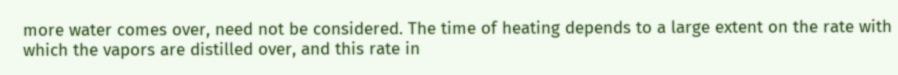more water comes over, need not be considered. The time of heating depends to a large extent on the rate with which the vapors are distilled over, and this rate in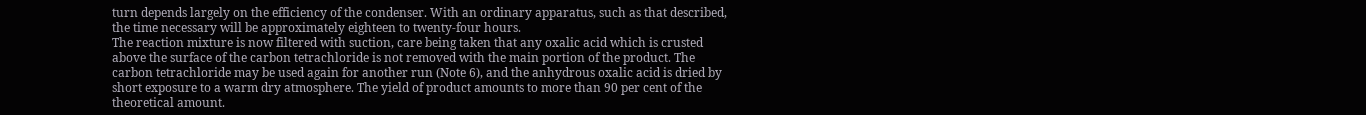turn depends largely on the efficiency of the condenser. With an ordinary apparatus, such as that described, the time necessary will be approximately eighteen to twenty-four hours.
The reaction mixture is now filtered with suction, care being taken that any oxalic acid which is crusted above the surface of the carbon tetrachloride is not removed with the main portion of the product. The carbon tetrachloride may be used again for another run (Note 6), and the anhydrous oxalic acid is dried by short exposure to a warm dry atmosphere. The yield of product amounts to more than 90 per cent of the theoretical amount.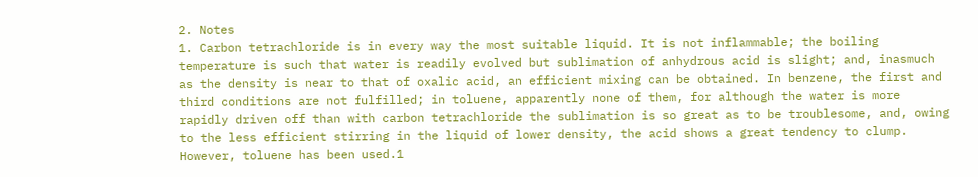2. Notes
1. Carbon tetrachloride is in every way the most suitable liquid. It is not inflammable; the boiling temperature is such that water is readily evolved but sublimation of anhydrous acid is slight; and, inasmuch as the density is near to that of oxalic acid, an efficient mixing can be obtained. In benzene, the first and third conditions are not fulfilled; in toluene, apparently none of them, for although the water is more rapidly driven off than with carbon tetrachloride the sublimation is so great as to be troublesome, and, owing to the less efficient stirring in the liquid of lower density, the acid shows a great tendency to clump. However, toluene has been used.1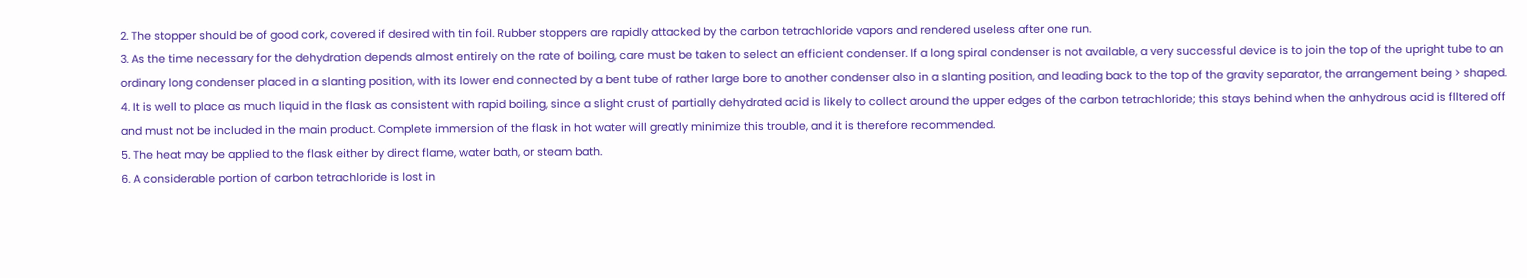2. The stopper should be of good cork, covered if desired with tin foil. Rubber stoppers are rapidly attacked by the carbon tetrachloride vapors and rendered useless after one run.
3. As the time necessary for the dehydration depends almost entirely on the rate of boiling, care must be taken to select an efficient condenser. If a long spiral condenser is not available, a very successful device is to join the top of the upright tube to an ordinary long condenser placed in a slanting position, with its lower end connected by a bent tube of rather large bore to another condenser also in a slanting position, and leading back to the top of the gravity separator, the arrangement being > shaped.
4. It is well to place as much liquid in the flask as consistent with rapid boiling, since a slight crust of partially dehydrated acid is likely to collect around the upper edges of the carbon tetrachloride; this stays behind when the anhydrous acid is flltered off and must not be included in the main product. Complete immersion of the flask in hot water will greatly minimize this trouble, and it is therefore recommended.
5. The heat may be applied to the flask either by direct flame, water bath, or steam bath.
6. A considerable portion of carbon tetrachloride is lost in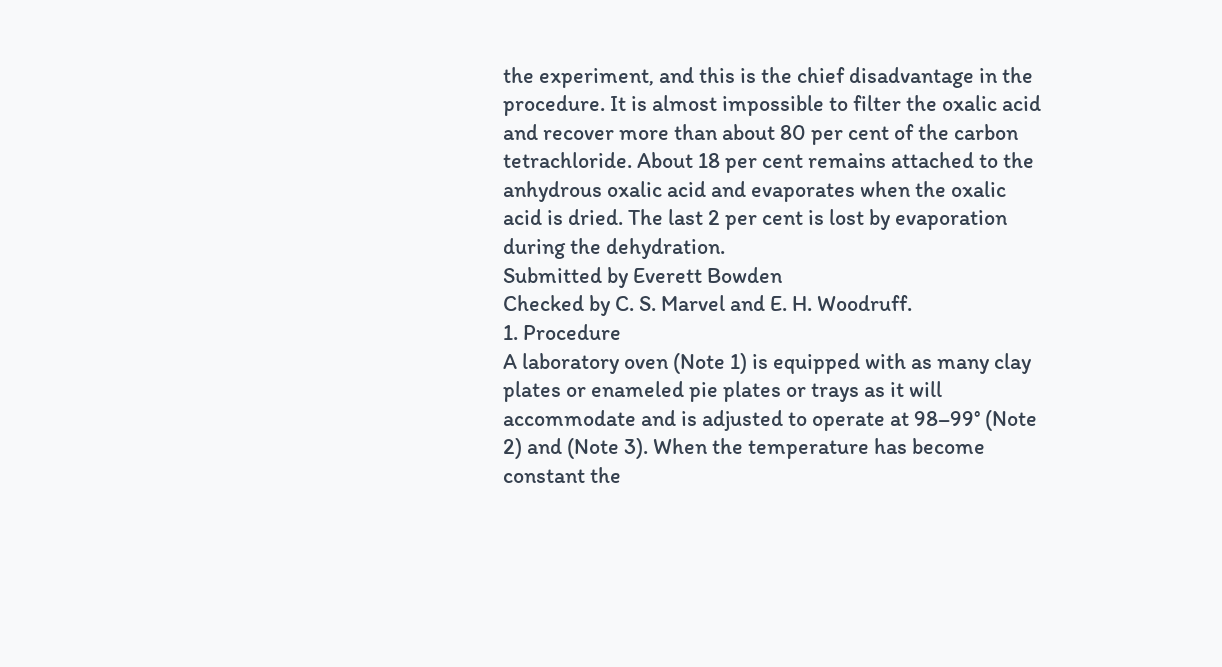the experiment, and this is the chief disadvantage in the procedure. It is almost impossible to filter the oxalic acid and recover more than about 80 per cent of the carbon tetrachloride. About 18 per cent remains attached to the anhydrous oxalic acid and evaporates when the oxalic acid is dried. The last 2 per cent is lost by evaporation during the dehydration.
Submitted by Everett Bowden
Checked by C. S. Marvel and E. H. Woodruff.
1. Procedure
A laboratory oven (Note 1) is equipped with as many clay plates or enameled pie plates or trays as it will accommodate and is adjusted to operate at 98–99° (Note 2) and (Note 3). When the temperature has become constant the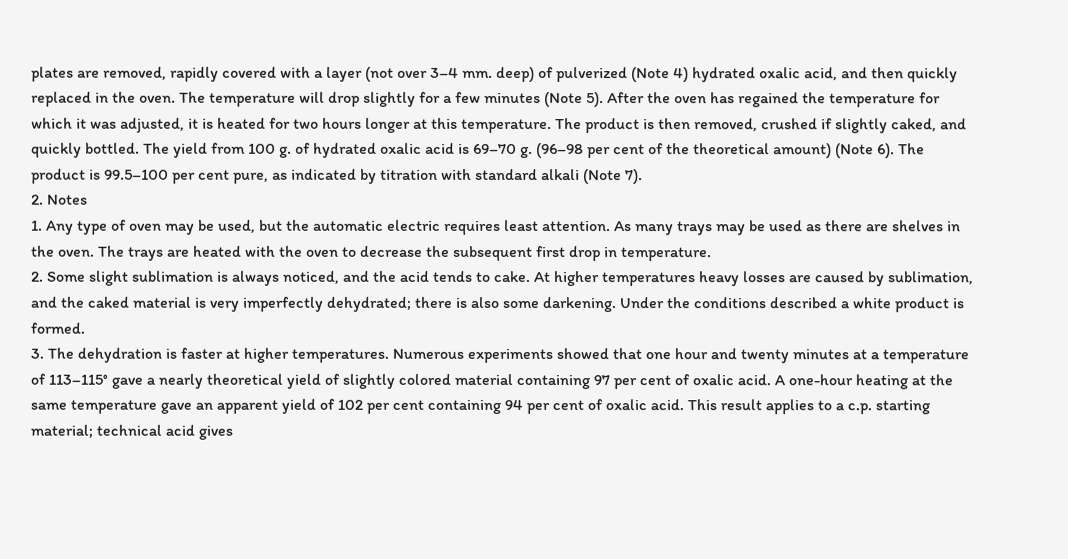plates are removed, rapidly covered with a layer (not over 3–4 mm. deep) of pulverized (Note 4) hydrated oxalic acid, and then quickly replaced in the oven. The temperature will drop slightly for a few minutes (Note 5). After the oven has regained the temperature for which it was adjusted, it is heated for two hours longer at this temperature. The product is then removed, crushed if slightly caked, and quickly bottled. The yield from 100 g. of hydrated oxalic acid is 69–70 g. (96–98 per cent of the theoretical amount) (Note 6). The product is 99.5–100 per cent pure, as indicated by titration with standard alkali (Note 7).
2. Notes
1. Any type of oven may be used, but the automatic electric requires least attention. As many trays may be used as there are shelves in the oven. The trays are heated with the oven to decrease the subsequent first drop in temperature.
2. Some slight sublimation is always noticed, and the acid tends to cake. At higher temperatures heavy losses are caused by sublimation, and the caked material is very imperfectly dehydrated; there is also some darkening. Under the conditions described a white product is formed.
3. The dehydration is faster at higher temperatures. Numerous experiments showed that one hour and twenty minutes at a temperature of 113–115° gave a nearly theoretical yield of slightly colored material containing 97 per cent of oxalic acid. A one-hour heating at the same temperature gave an apparent yield of 102 per cent containing 94 per cent of oxalic acid. This result applies to a c.p. starting material; technical acid gives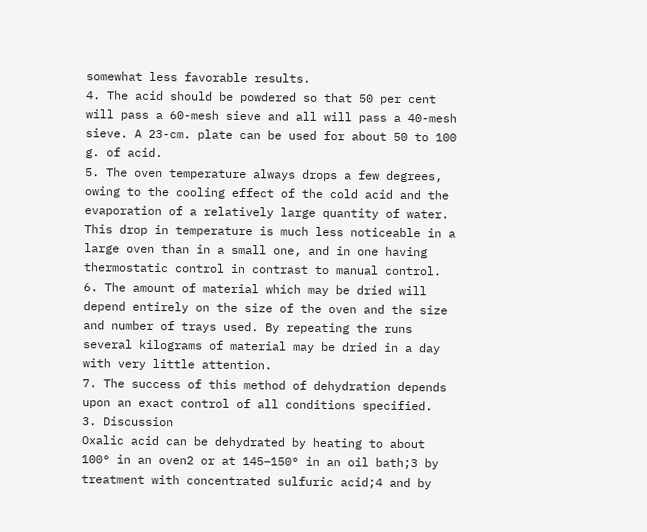somewhat less favorable results.
4. The acid should be powdered so that 50 per cent will pass a 60-mesh sieve and all will pass a 40-mesh sieve. A 23-cm. plate can be used for about 50 to 100 g. of acid.
5. The oven temperature always drops a few degrees, owing to the cooling effect of the cold acid and the evaporation of a relatively large quantity of water. This drop in temperature is much less noticeable in a large oven than in a small one, and in one having thermostatic control in contrast to manual control.
6. The amount of material which may be dried will depend entirely on the size of the oven and the size and number of trays used. By repeating the runs several kilograms of material may be dried in a day with very little attention.
7. The success of this method of dehydration depends upon an exact control of all conditions specified.
3. Discussion
Oxalic acid can be dehydrated by heating to about 100° in an oven2 or at 145–150° in an oil bath;3 by treatment with concentrated sulfuric acid;4 and by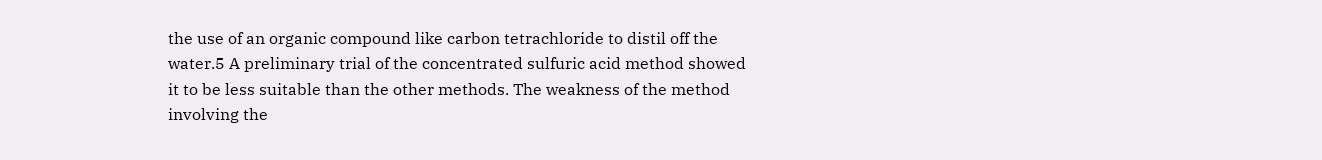the use of an organic compound like carbon tetrachloride to distil off the water.5 A preliminary trial of the concentrated sulfuric acid method showed it to be less suitable than the other methods. The weakness of the method involving the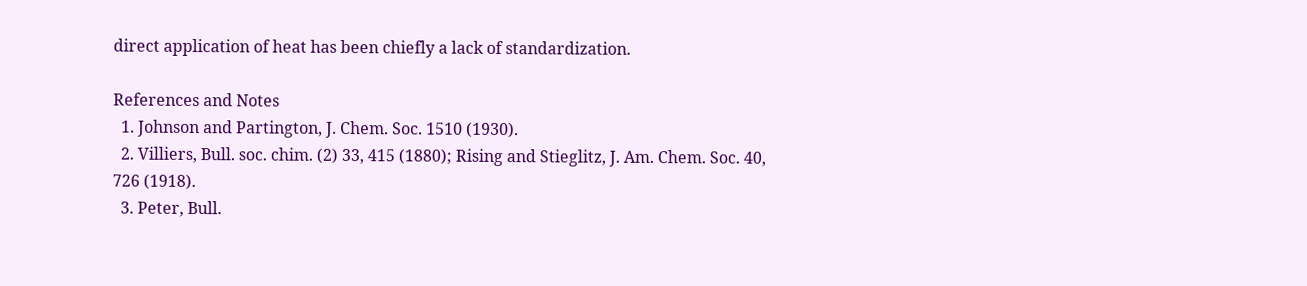direct application of heat has been chiefly a lack of standardization.

References and Notes
  1. Johnson and Partington, J. Chem. Soc. 1510 (1930).
  2. Villiers, Bull. soc. chim. (2) 33, 415 (1880); Rising and Stieglitz, J. Am. Chem. Soc. 40, 726 (1918).
  3. Peter, Bull.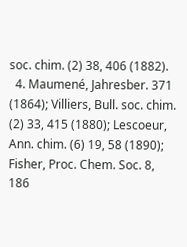soc. chim. (2) 38, 406 (1882).
  4. Maumené, Jahresber. 371 (1864); Villiers, Bull. soc. chim. (2) 33, 415 (1880); Lescoeur, Ann. chim. (6) 19, 58 (1890); Fisher, Proc. Chem. Soc. 8, 186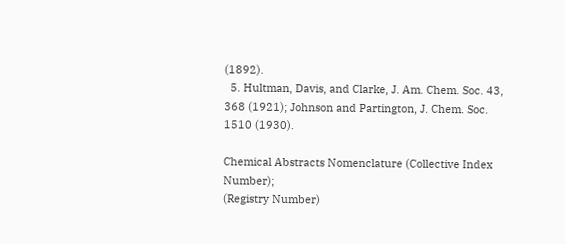(1892).
  5. Hultman, Davis, and Clarke, J. Am. Chem. Soc. 43, 368 (1921); Johnson and Partington, J. Chem. Soc. 1510 (1930).

Chemical Abstracts Nomenclature (Collective Index Number);
(Registry Number)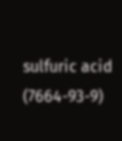sulfuric acid (7664-93-9)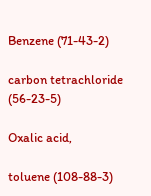Benzene (71-43-2)

carbon tetrachloride (56-23-5)

Oxalic acid,

toluene (108-88-3)